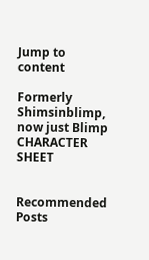Jump to content

Formerly Shimsinblimp, now just Blimp CHARACTER SHEET


Recommended Posts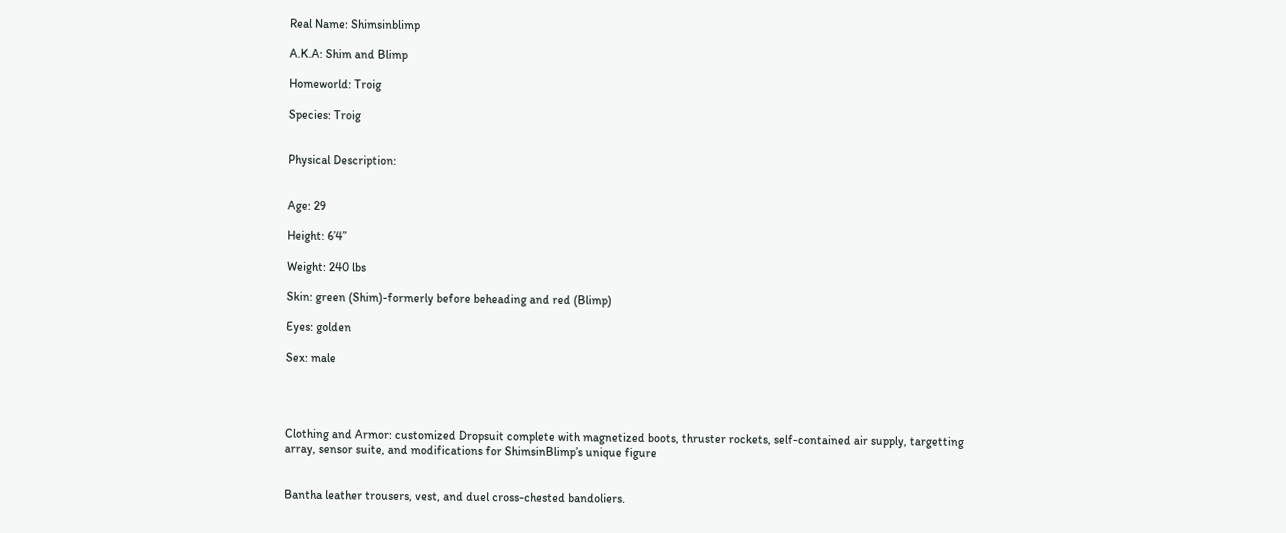Real Name: Shimsinblimp

A.K.A: Shim and Blimp

Homeworld: Troig

Species: Troig


Physical Description:


Age: 29

Height: 6’4”

Weight: 240 lbs

Skin: green (Shim)-formerly before beheading and red (Blimp)

Eyes: golden

Sex: male




Clothing and Armor: customized Dropsuit complete with magnetized boots, thruster rockets, self-contained air supply, targetting array, sensor suite, and modifications for ShimsinBlimp’s unique figure


Bantha leather trousers, vest, and duel cross-chested bandoliers.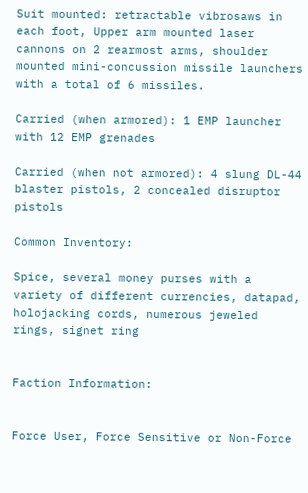Suit mounted: retractable vibrosaws in each foot, Upper arm mounted laser cannons on 2 rearmost arms, shoulder mounted mini-concussion missile launchers with a total of 6 missiles.

Carried (when armored): 1 EMP launcher with 12 EMP grenades

Carried (when not armored): 4 slung DL-44 blaster pistols, 2 concealed disruptor pistols

Common Inventory:

Spice, several money purses with a variety of different currencies, datapad, holojacking cords, numerous jeweled rings, signet ring


Faction Information:


Force User, Force Sensitive or Non-Force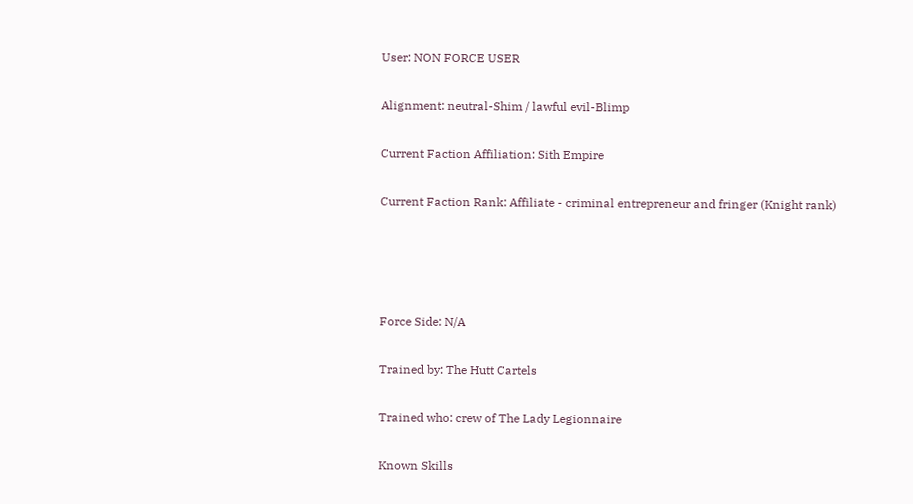User: NON FORCE USER

Alignment: neutral-Shim / lawful evil-Blimp

Current Faction Affiliation: Sith Empire

Current Faction Rank: Affiliate - criminal entrepreneur and fringer (Knight rank)




Force Side: N/A

Trained by: The Hutt Cartels

Trained who: crew of The Lady Legionnaire

Known Skills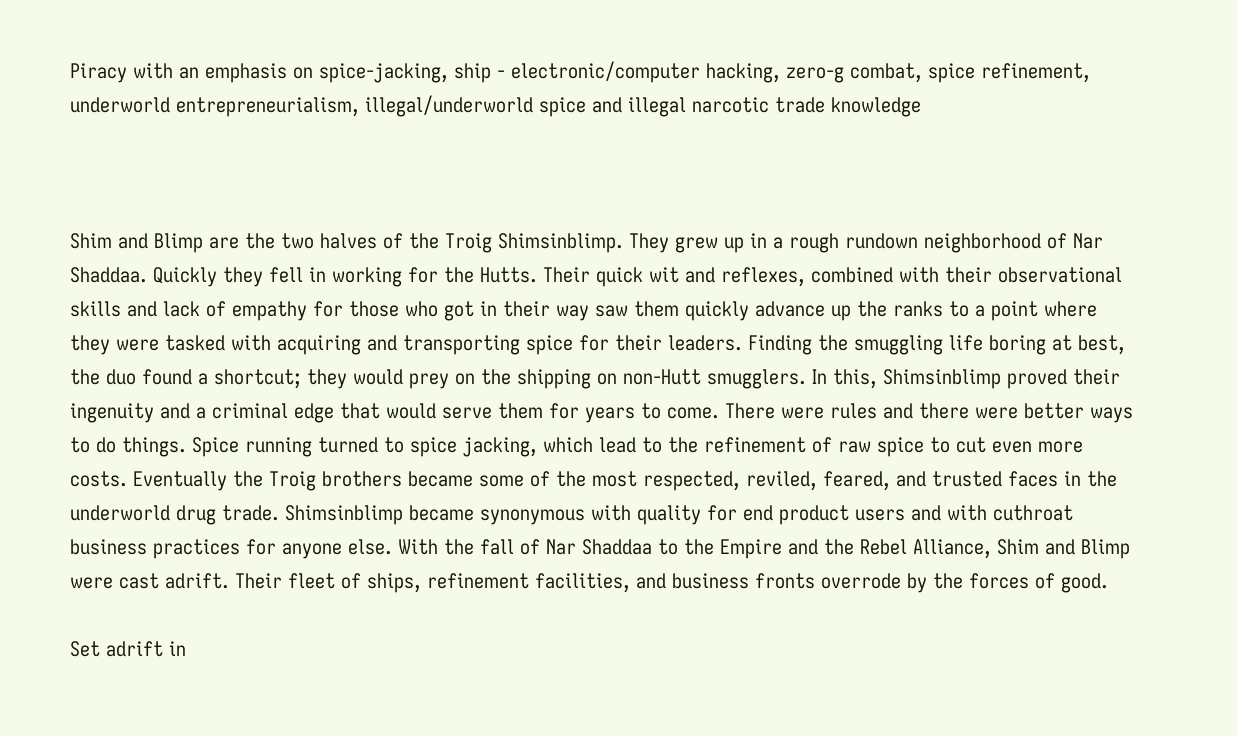Piracy with an emphasis on spice-jacking, ship - electronic/computer hacking, zero-g combat, spice refinement, underworld entrepreneurialism, illegal/underworld spice and illegal narcotic trade knowledge



Shim and Blimp are the two halves of the Troig Shimsinblimp. They grew up in a rough rundown neighborhood of Nar Shaddaa. Quickly they fell in working for the Hutts. Their quick wit and reflexes, combined with their observational skills and lack of empathy for those who got in their way saw them quickly advance up the ranks to a point where they were tasked with acquiring and transporting spice for their leaders. Finding the smuggling life boring at best, the duo found a shortcut; they would prey on the shipping on non-Hutt smugglers. In this, Shimsinblimp proved their ingenuity and a criminal edge that would serve them for years to come. There were rules and there were better ways to do things. Spice running turned to spice jacking, which lead to the refinement of raw spice to cut even more costs. Eventually the Troig brothers became some of the most respected, reviled, feared, and trusted faces in the underworld drug trade. Shimsinblimp became synonymous with quality for end product users and with cuthroat business practices for anyone else. With the fall of Nar Shaddaa to the Empire and the Rebel Alliance, Shim and Blimp were cast adrift. Their fleet of ships, refinement facilities, and business fronts overrode by the forces of good.

Set adrift in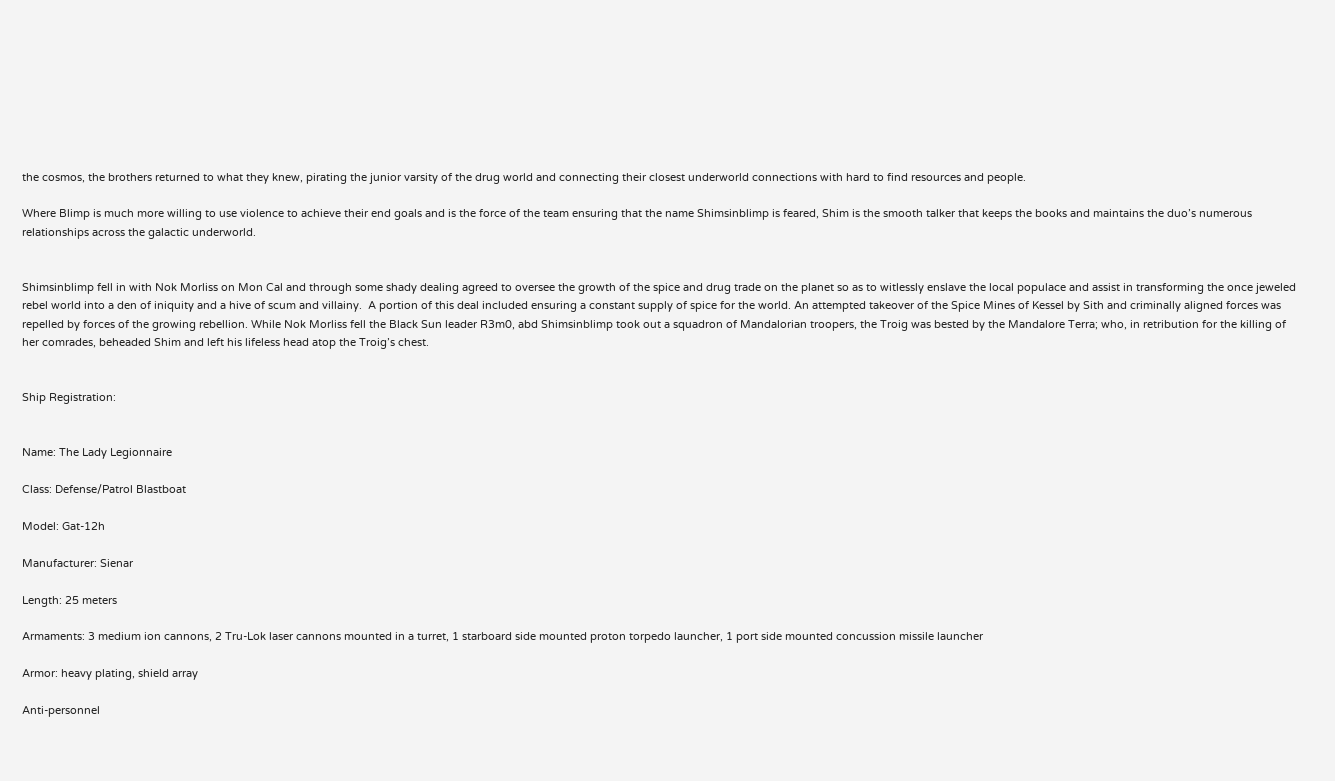the cosmos, the brothers returned to what they knew, pirating the junior varsity of the drug world and connecting their closest underworld connections with hard to find resources and people.

Where Blimp is much more willing to use violence to achieve their end goals and is the force of the team ensuring that the name Shimsinblimp is feared, Shim is the smooth talker that keeps the books and maintains the duo’s numerous relationships across the galactic underworld.


Shimsinblimp fell in with Nok Morliss on Mon Cal and through some shady dealing agreed to oversee the growth of the spice and drug trade on the planet so as to witlessly enslave the local populace and assist in transforming the once jeweled rebel world into a den of iniquity and a hive of scum and villainy.  A portion of this deal included ensuring a constant supply of spice for the world. An attempted takeover of the Spice Mines of Kessel by Sith and criminally aligned forces was repelled by forces of the growing rebellion. While Nok Morliss fell the Black Sun leader R3m0, abd Shimsinblimp took out a squadron of Mandalorian troopers, the Troig was bested by the Mandalore Terra; who, in retribution for the killing of her comrades, beheaded Shim and left his lifeless head atop the Troig’s chest.


Ship Registration:


Name: The Lady Legionnaire

Class: Defense/Patrol Blastboat

Model: Gat-12h

Manufacturer: Sienar

Length: 25 meters

Armaments: 3 medium ion cannons, 2 Tru-Lok laser cannons mounted in a turret, 1 starboard side mounted proton torpedo launcher, 1 port side mounted concussion missile launcher

Armor: heavy plating, shield array

Anti-personnel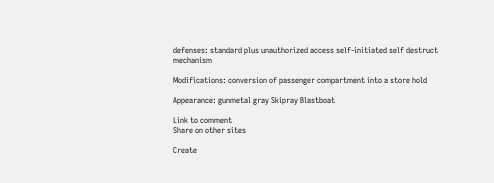defenses: standard plus unauthorized access self-initiated self destruct mechanism

Modifications: conversion of passenger compartment into a store hold

Appearance: gunmetal gray Skipray Blastboat

Link to comment
Share on other sites

Create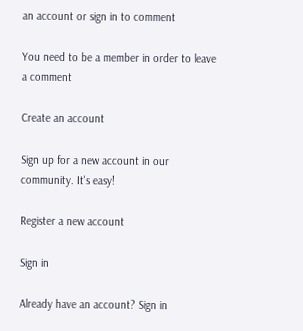an account or sign in to comment

You need to be a member in order to leave a comment

Create an account

Sign up for a new account in our community. It's easy!

Register a new account

Sign in

Already have an account? Sign in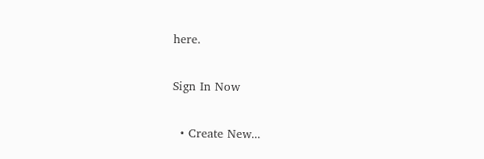here.

Sign In Now

  • Create New...